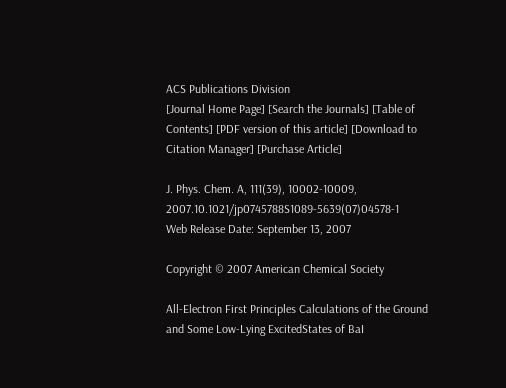ACS Publications Division
[Journal Home Page] [Search the Journals] [Table of Contents] [PDF version of this article] [Download to Citation Manager] [Purchase Article]

J. Phys. Chem. A, 111(39), 10002-10009, 2007.10.1021/jp0745788S1089-5639(07)04578-1
Web Release Date: September 13, 2007

Copyright © 2007 American Chemical Society

All-Electron First Principles Calculations of the Ground and Some Low-Lying ExcitedStates of BaI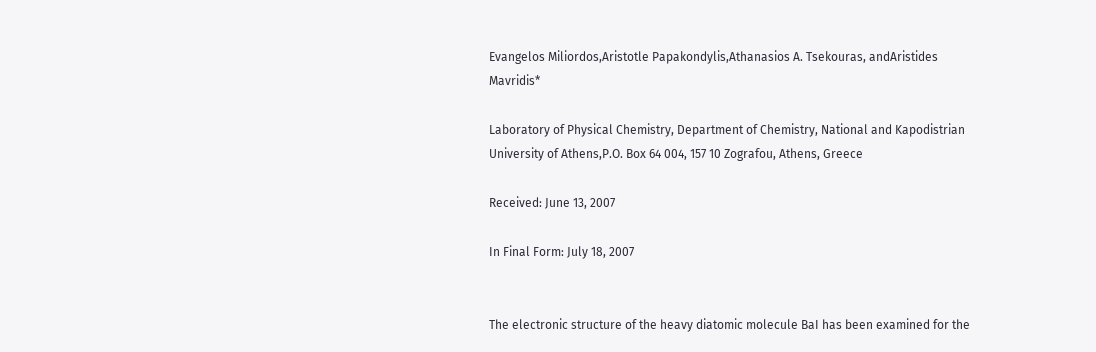Evangelos Miliordos,Aristotle Papakondylis,Athanasios A. Tsekouras, andAristides Mavridis*

Laboratory of Physical Chemistry, Department of Chemistry, National and Kapodistrian University of Athens,P.O. Box 64 004, 157 10 Zografou, Athens, Greece

Received: June 13, 2007

In Final Form: July 18, 2007


The electronic structure of the heavy diatomic molecule BaI has been examined for the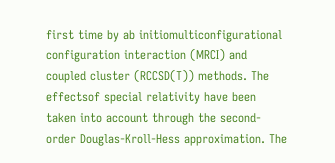first time by ab initiomulticonfigurational configuration interaction (MRCI) and coupled cluster (RCCSD(T)) methods. The effectsof special relativity have been taken into account through the second-order Douglas-Kroll-Hess approximation. The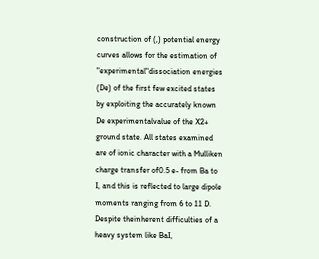construction of (,) potential energy curves allows for the estimation of "experimental"dissociation energies (De) of the first few excited states by exploiting the accurately known De experimentalvalue of the X2+ ground state. All states examined are of ionic character with a Mulliken charge transfer of0.5 e- from Ba to I, and this is reflected to large dipole moments ranging from 6 to 11 D. Despite theinherent difficulties of a heavy system like BaI,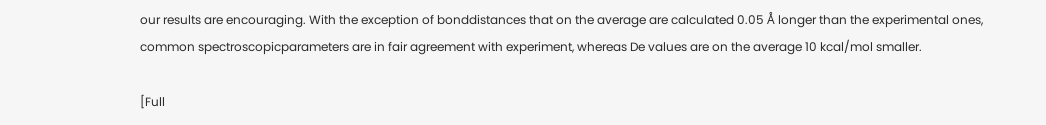our results are encouraging. With the exception of bonddistances that on the average are calculated 0.05 Å longer than the experimental ones, common spectroscopicparameters are in fair agreement with experiment, whereas De values are on the average 10 kcal/mol smaller.

[Full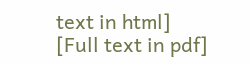text in html]
[Full text in pdf]